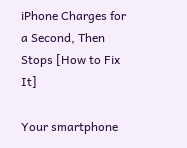iPhone Charges for a Second, Then Stops [How to Fix It]

Your smartphone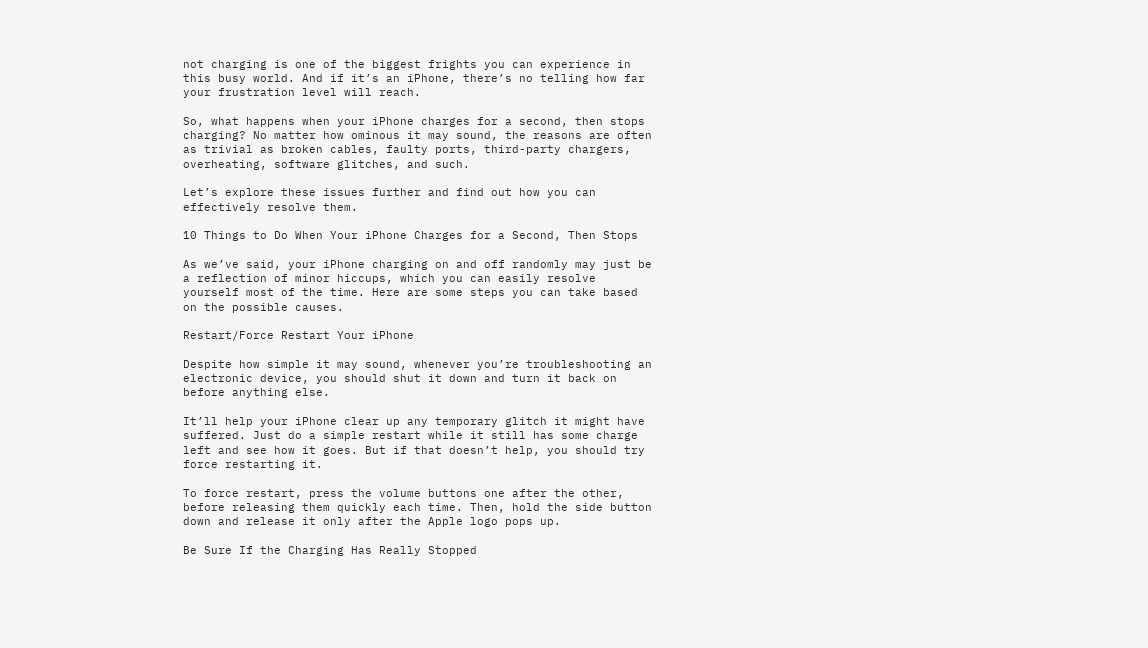not charging is one of the biggest frights you can experience in this busy world. And if it’s an iPhone, there’s no telling how far your frustration level will reach.

So, what happens when your iPhone charges for a second, then stops charging? No matter how ominous it may sound, the reasons are often as trivial as broken cables, faulty ports, third-party chargers, overheating, software glitches, and such.

Let’s explore these issues further and find out how you can effectively resolve them.

10 Things to Do When Your iPhone Charges for a Second, Then Stops

As we’ve said, your iPhone charging on and off randomly may just be a reflection of minor hiccups, which you can easily resolve yourself most of the time. Here are some steps you can take based on the possible causes.

Restart/Force Restart Your iPhone

Despite how simple it may sound, whenever you’re troubleshooting an electronic device, you should shut it down and turn it back on before anything else.

It’ll help your iPhone clear up any temporary glitch it might have suffered. Just do a simple restart while it still has some charge left and see how it goes. But if that doesn’t help, you should try force restarting it.

To force restart, press the volume buttons one after the other, before releasing them quickly each time. Then, hold the side button down and release it only after the Apple logo pops up.

Be Sure If the Charging Has Really Stopped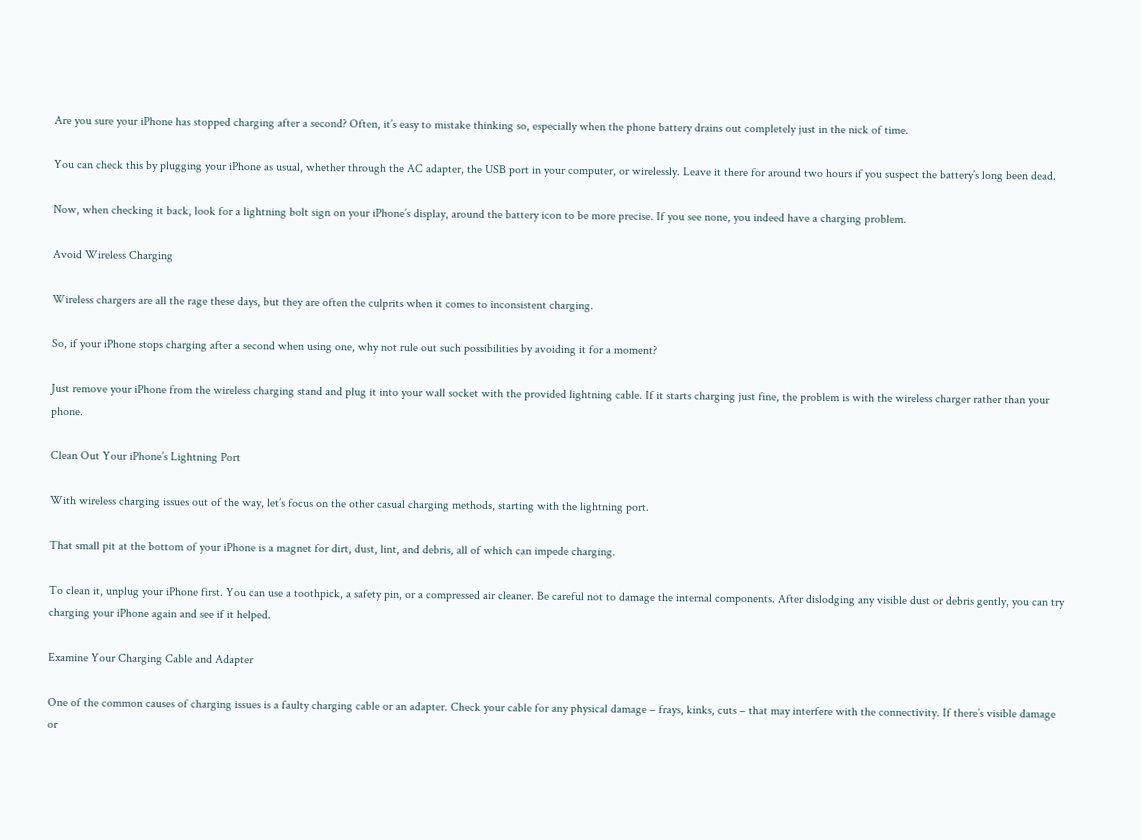Are you sure your iPhone has stopped charging after a second? Often, it’s easy to mistake thinking so, especially when the phone battery drains out completely just in the nick of time.

You can check this by plugging your iPhone as usual, whether through the AC adapter, the USB port in your computer, or wirelessly. Leave it there for around two hours if you suspect the battery’s long been dead.

Now, when checking it back, look for a lightning bolt sign on your iPhone’s display, around the battery icon to be more precise. If you see none, you indeed have a charging problem.

Avoid Wireless Charging

Wireless chargers are all the rage these days, but they are often the culprits when it comes to inconsistent charging.

So, if your iPhone stops charging after a second when using one, why not rule out such possibilities by avoiding it for a moment?

Just remove your iPhone from the wireless charging stand and plug it into your wall socket with the provided lightning cable. If it starts charging just fine, the problem is with the wireless charger rather than your phone.

Clean Out Your iPhone’s Lightning Port

With wireless charging issues out of the way, let’s focus on the other casual charging methods, starting with the lightning port.

That small pit at the bottom of your iPhone is a magnet for dirt, dust, lint, and debris, all of which can impede charging.

To clean it, unplug your iPhone first. You can use a toothpick, a safety pin, or a compressed air cleaner. Be careful not to damage the internal components. After dislodging any visible dust or debris gently, you can try charging your iPhone again and see if it helped.

Examine Your Charging Cable and Adapter

One of the common causes of charging issues is a faulty charging cable or an adapter. Check your cable for any physical damage – frays, kinks, cuts – that may interfere with the connectivity. If there’s visible damage or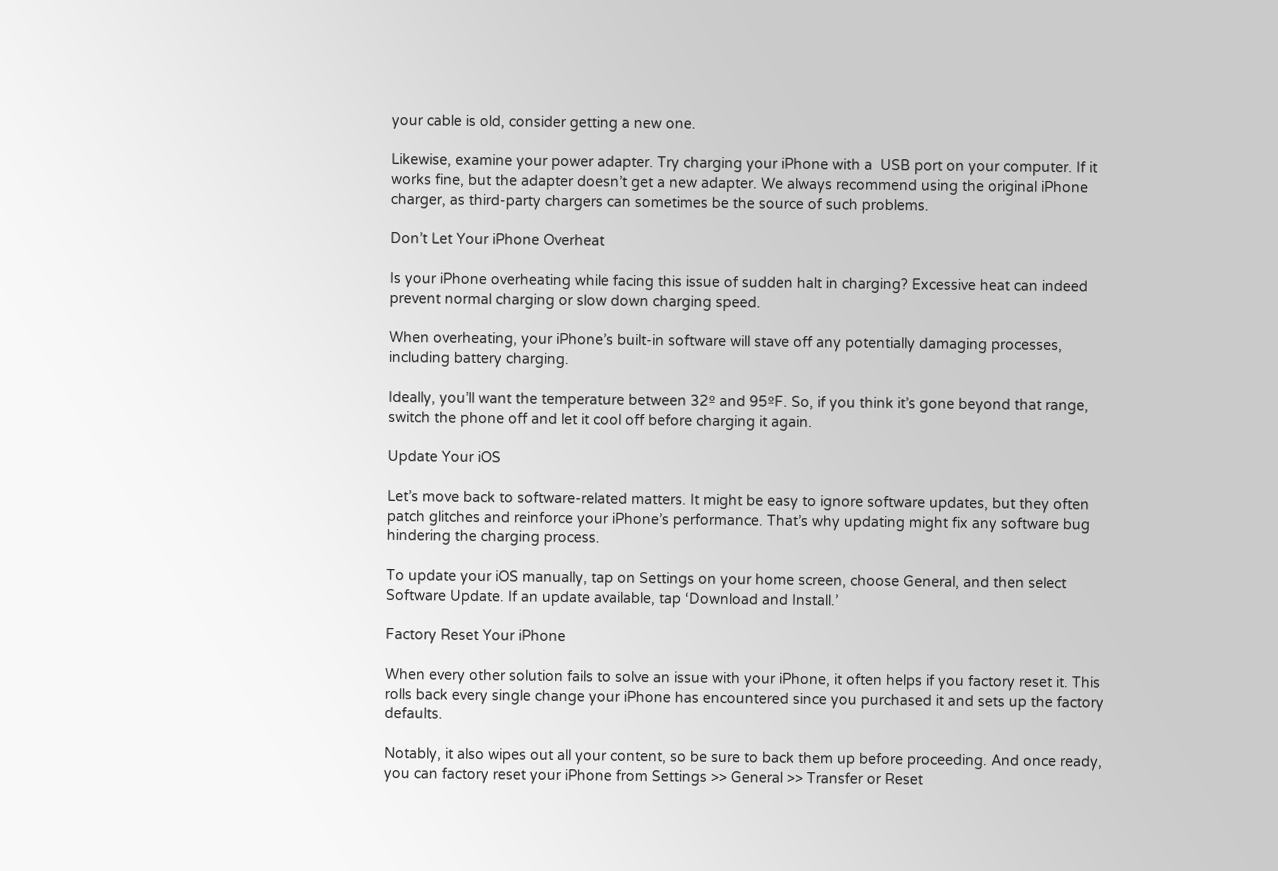your cable is old, consider getting a new one.

Likewise, examine your power adapter. Try charging your iPhone with a  USB port on your computer. If it works fine, but the adapter doesn’t get a new adapter. We always recommend using the original iPhone charger, as third-party chargers can sometimes be the source of such problems.

Don’t Let Your iPhone Overheat

Is your iPhone overheating while facing this issue of sudden halt in charging? Excessive heat can indeed prevent normal charging or slow down charging speed.

When overheating, your iPhone’s built-in software will stave off any potentially damaging processes, including battery charging.

Ideally, you’ll want the temperature between 32º and 95ºF. So, if you think it’s gone beyond that range, switch the phone off and let it cool off before charging it again.

Update Your iOS

Let’s move back to software-related matters. It might be easy to ignore software updates, but they often patch glitches and reinforce your iPhone’s performance. That’s why updating might fix any software bug hindering the charging process.

To update your iOS manually, tap on Settings on your home screen, choose General, and then select Software Update. If an update available, tap ‘Download and Install.’

Factory Reset Your iPhone

When every other solution fails to solve an issue with your iPhone, it often helps if you factory reset it. This rolls back every single change your iPhone has encountered since you purchased it and sets up the factory defaults.

Notably, it also wipes out all your content, so be sure to back them up before proceeding. And once ready, you can factory reset your iPhone from Settings >> General >> Transfer or Reset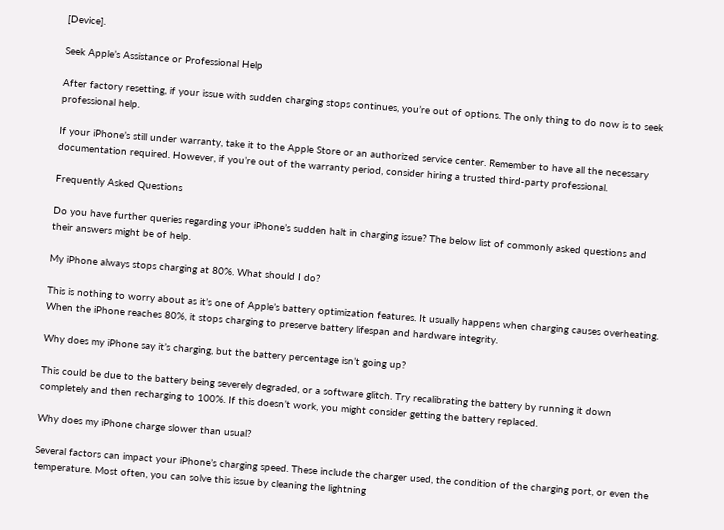[Device].

Seek Apple’s Assistance or Professional Help

After factory resetting, if your issue with sudden charging stops continues, you’re out of options. The only thing to do now is to seek professional help.

If your iPhone’s still under warranty, take it to the Apple Store or an authorized service center. Remember to have all the necessary documentation required. However, if you’re out of the warranty period, consider hiring a trusted third-party professional.

Frequently Asked Questions

Do you have further queries regarding your iPhone’s sudden halt in charging issue? The below list of commonly asked questions and their answers might be of help.

My iPhone always stops charging at 80%. What should I do?

This is nothing to worry about as it’s one of Apple’s battery optimization features. It usually happens when charging causes overheating. When the iPhone reaches 80%, it stops charging to preserve battery lifespan and hardware integrity.

Why does my iPhone say it’s charging, but the battery percentage isn’t going up?

This could be due to the battery being severely degraded, or a software glitch. Try recalibrating the battery by running it down completely and then recharging to 100%. If this doesn’t work, you might consider getting the battery replaced.

Why does my iPhone charge slower than usual?

Several factors can impact your iPhone’s charging speed. These include the charger used, the condition of the charging port, or even the temperature. Most often, you can solve this issue by cleaning the lightning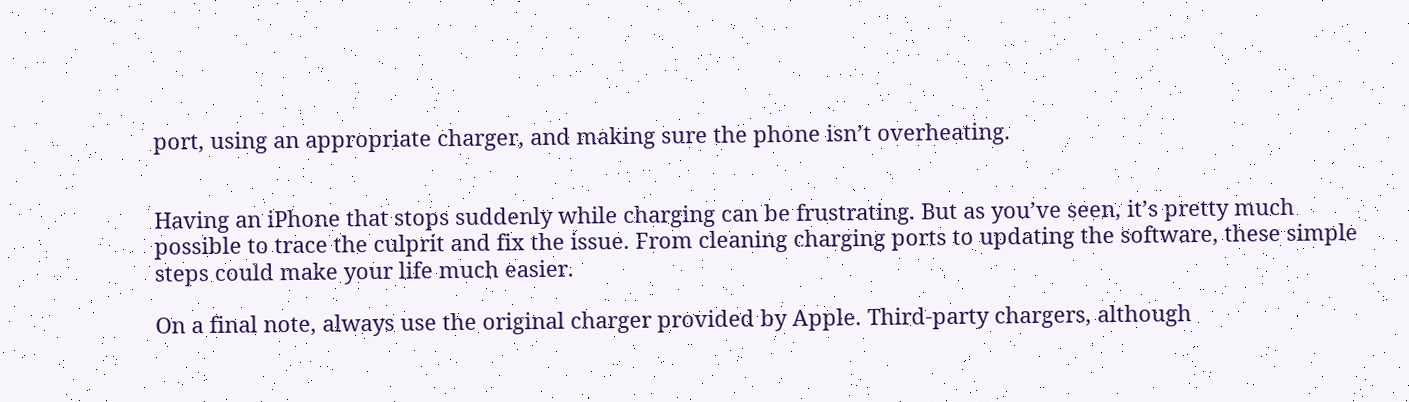port, using an appropriate charger, and making sure the phone isn’t overheating.


Having an iPhone that stops suddenly while charging can be frustrating. But as you’ve seen, it’s pretty much possible to trace the culprit and fix the issue. From cleaning charging ports to updating the software, these simple steps could make your life much easier.

On a final note, always use the original charger provided by Apple. Third-party chargers, although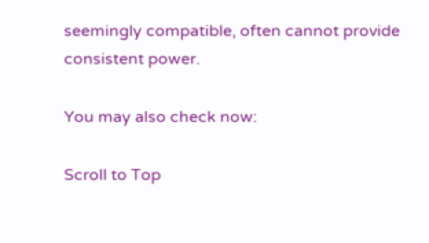seemingly compatible, often cannot provide consistent power.

You may also check now:

Scroll to Top